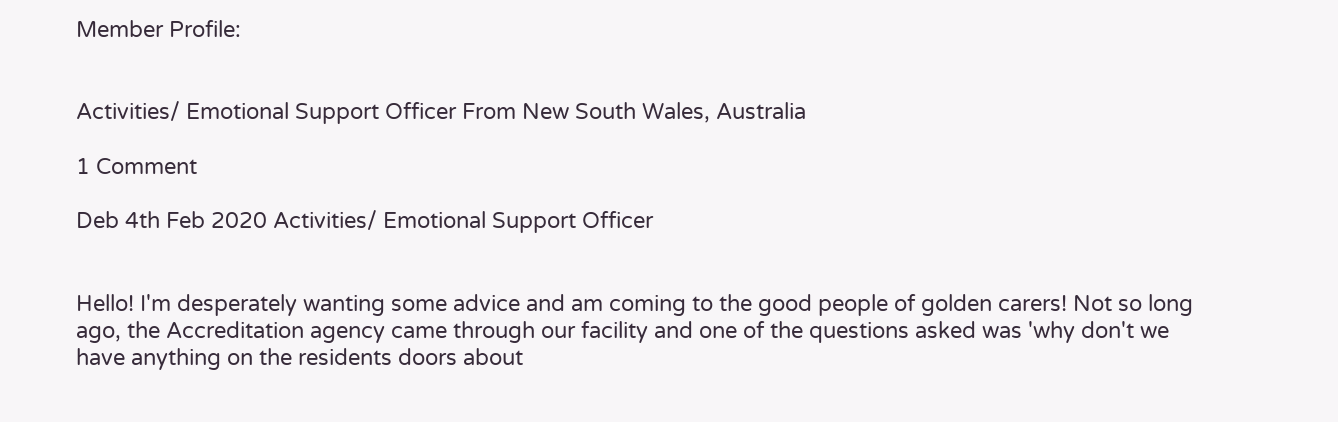Member Profile:


Activities/ Emotional Support Officer From New South Wales, Australia

1 Comment

Deb 4th Feb 2020 Activities/ Emotional Support Officer


Hello! I'm desperately wanting some advice and am coming to the good people of golden carers! Not so long ago, the Accreditation agency came through our facility and one of the questions asked was 'why don't we have anything on the residents doors about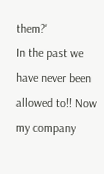them?'
In the past we have never been allowed to!! Now my company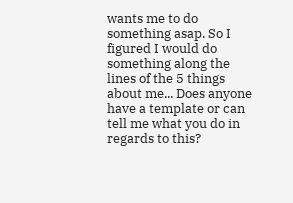wants me to do something asap. So I figured I would do something along the lines of the 5 things about me... Does anyone have a template or can tell me what you do in regards to this?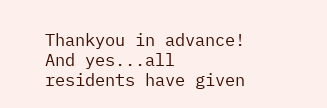Thankyou in advance! And yes...all residents have given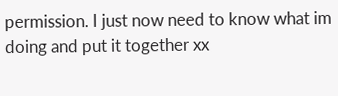permission. I just now need to know what im doing and put it together xx